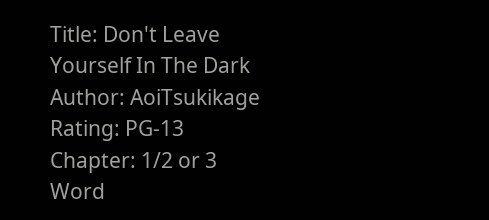Title: Don't Leave Yourself In The Dark
Author: AoiTsukikage
Rating: PG-13
Chapter: 1/2 or 3
Word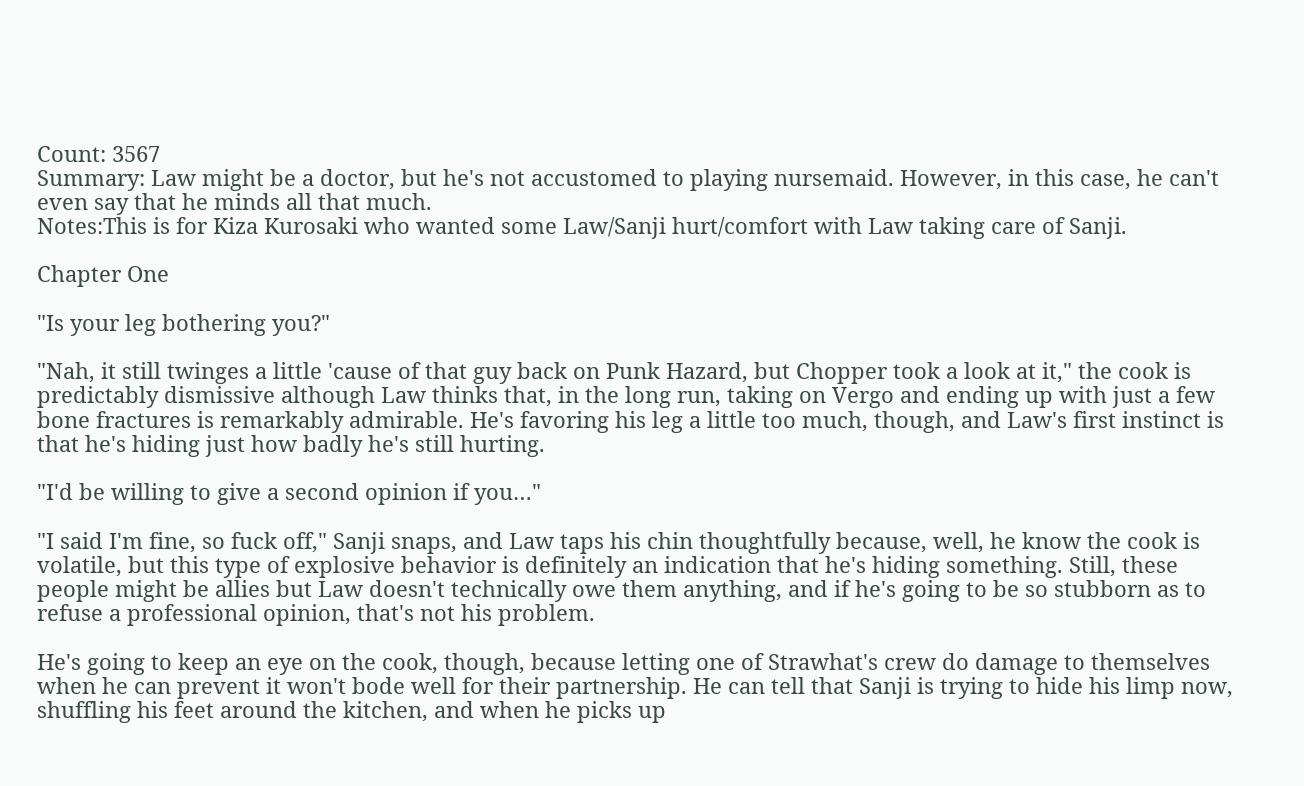Count: 3567
Summary: Law might be a doctor, but he's not accustomed to playing nursemaid. However, in this case, he can't even say that he minds all that much.
Notes:This is for Kiza Kurosaki who wanted some Law/Sanji hurt/comfort with Law taking care of Sanji.

Chapter One

"Is your leg bothering you?"

"Nah, it still twinges a little 'cause of that guy back on Punk Hazard, but Chopper took a look at it," the cook is predictably dismissive although Law thinks that, in the long run, taking on Vergo and ending up with just a few bone fractures is remarkably admirable. He's favoring his leg a little too much, though, and Law's first instinct is that he's hiding just how badly he's still hurting.

"I'd be willing to give a second opinion if you…"

"I said I'm fine, so fuck off," Sanji snaps, and Law taps his chin thoughtfully because, well, he know the cook is volatile, but this type of explosive behavior is definitely an indication that he's hiding something. Still, these people might be allies but Law doesn't technically owe them anything, and if he's going to be so stubborn as to refuse a professional opinion, that's not his problem.

He's going to keep an eye on the cook, though, because letting one of Strawhat's crew do damage to themselves when he can prevent it won't bode well for their partnership. He can tell that Sanji is trying to hide his limp now, shuffling his feet around the kitchen, and when he picks up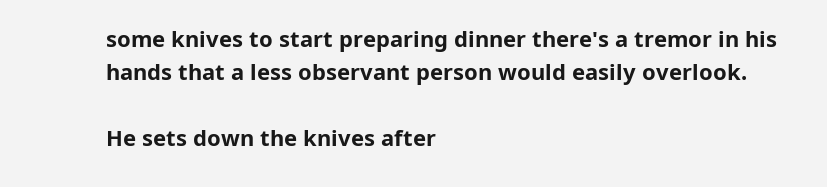some knives to start preparing dinner there's a tremor in his hands that a less observant person would easily overlook.

He sets down the knives after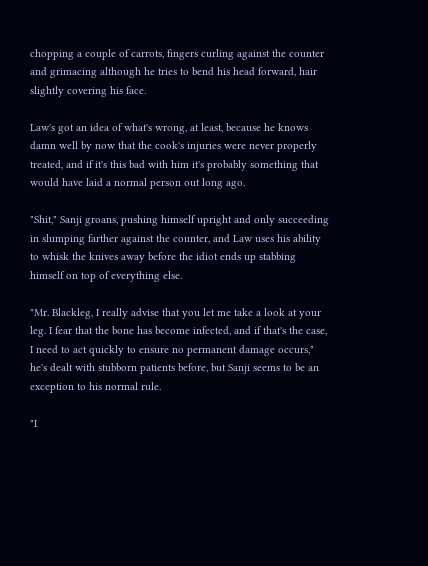chopping a couple of carrots, fingers curling against the counter and grimacing although he tries to bend his head forward, hair slightly covering his face.

Law's got an idea of what's wrong, at least, because he knows damn well by now that the cook's injuries were never properly treated, and if it's this bad with him it's probably something that would have laid a normal person out long ago.

"Shit," Sanji groans, pushing himself upright and only succeeding in slumping farther against the counter, and Law uses his ability to whisk the knives away before the idiot ends up stabbing himself on top of everything else.

"Mr. Blackleg, I really advise that you let me take a look at your leg. I fear that the bone has become infected, and if that's the case, I need to act quickly to ensure no permanent damage occurs," he's dealt with stubborn patients before, but Sanji seems to be an exception to his normal rule.

"I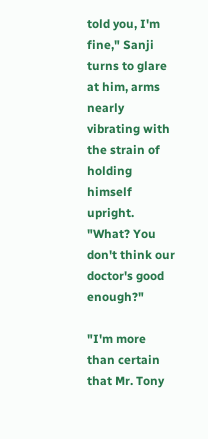told you, I'm fine," Sanji turns to glare at him, arms nearly vibrating with the strain of holding himself upright. "What? You don't think our doctor's good enough?"

"I'm more than certain that Mr. Tony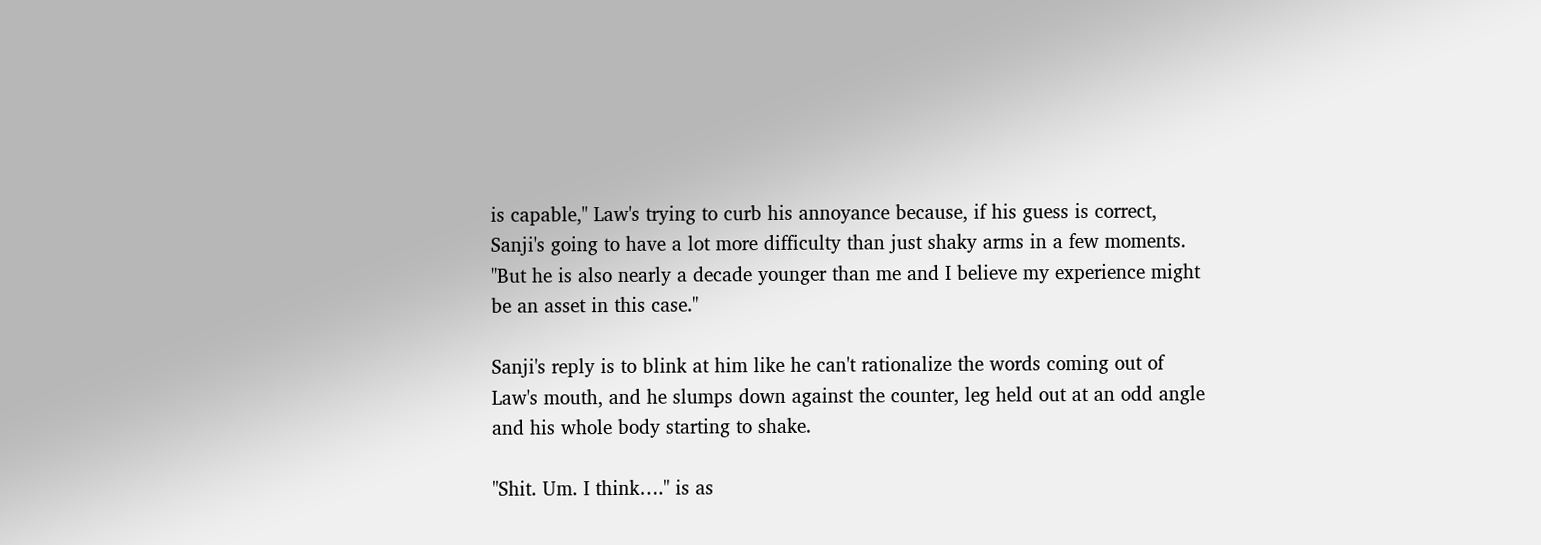is capable," Law's trying to curb his annoyance because, if his guess is correct, Sanji's going to have a lot more difficulty than just shaky arms in a few moments. "But he is also nearly a decade younger than me and I believe my experience might be an asset in this case."

Sanji's reply is to blink at him like he can't rationalize the words coming out of Law's mouth, and he slumps down against the counter, leg held out at an odd angle and his whole body starting to shake.

"Shit. Um. I think…." is as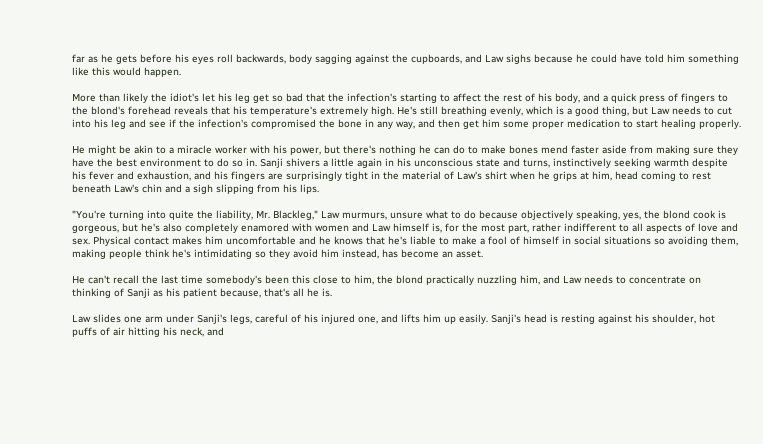far as he gets before his eyes roll backwards, body sagging against the cupboards, and Law sighs because he could have told him something like this would happen.

More than likely the idiot's let his leg get so bad that the infection's starting to affect the rest of his body, and a quick press of fingers to the blond's forehead reveals that his temperature's extremely high. He's still breathing evenly, which is a good thing, but Law needs to cut into his leg and see if the infection's compromised the bone in any way, and then get him some proper medication to start healing properly.

He might be akin to a miracle worker with his power, but there's nothing he can do to make bones mend faster aside from making sure they have the best environment to do so in. Sanji shivers a little again in his unconscious state and turns, instinctively seeking warmth despite his fever and exhaustion, and his fingers are surprisingly tight in the material of Law's shirt when he grips at him, head coming to rest beneath Law's chin and a sigh slipping from his lips.

"You're turning into quite the liability, Mr. Blackleg," Law murmurs, unsure what to do because objectively speaking, yes, the blond cook is gorgeous, but he's also completely enamored with women and Law himself is, for the most part, rather indifferent to all aspects of love and sex. Physical contact makes him uncomfortable and he knows that he's liable to make a fool of himself in social situations so avoiding them, making people think he's intimidating so they avoid him instead, has become an asset.

He can't recall the last time somebody's been this close to him, the blond practically nuzzling him, and Law needs to concentrate on thinking of Sanji as his patient because, that's all he is.

Law slides one arm under Sanji's legs, careful of his injured one, and lifts him up easily. Sanji's head is resting against his shoulder, hot puffs of air hitting his neck, and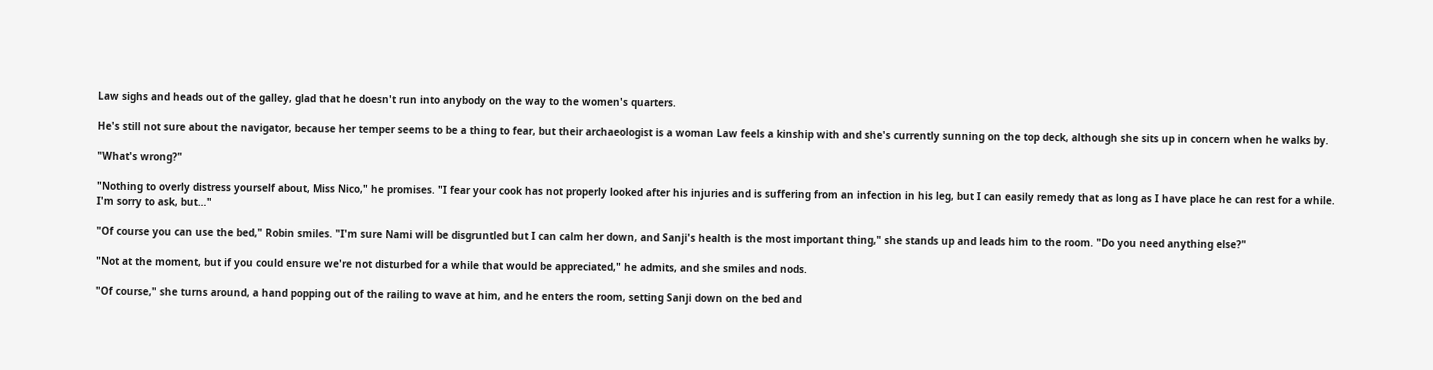Law sighs and heads out of the galley, glad that he doesn't run into anybody on the way to the women's quarters.

He's still not sure about the navigator, because her temper seems to be a thing to fear, but their archaeologist is a woman Law feels a kinship with and she's currently sunning on the top deck, although she sits up in concern when he walks by.

"What's wrong?"

"Nothing to overly distress yourself about, Miss Nico," he promises. "I fear your cook has not properly looked after his injuries and is suffering from an infection in his leg, but I can easily remedy that as long as I have place he can rest for a while. I'm sorry to ask, but…"

"Of course you can use the bed," Robin smiles. "I'm sure Nami will be disgruntled but I can calm her down, and Sanji's health is the most important thing," she stands up and leads him to the room. "Do you need anything else?"

"Not at the moment, but if you could ensure we're not disturbed for a while that would be appreciated," he admits, and she smiles and nods.

"Of course," she turns around, a hand popping out of the railing to wave at him, and he enters the room, setting Sanji down on the bed and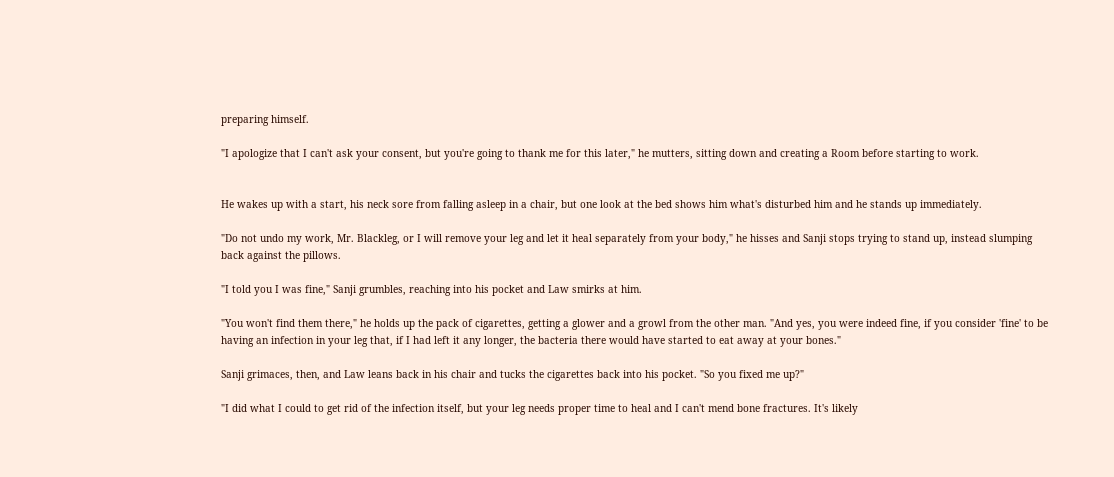preparing himself.

"I apologize that I can't ask your consent, but you're going to thank me for this later," he mutters, sitting down and creating a Room before starting to work.


He wakes up with a start, his neck sore from falling asleep in a chair, but one look at the bed shows him what's disturbed him and he stands up immediately.

"Do not undo my work, Mr. Blackleg, or I will remove your leg and let it heal separately from your body," he hisses and Sanji stops trying to stand up, instead slumping back against the pillows.

"I told you I was fine," Sanji grumbles, reaching into his pocket and Law smirks at him.

"You won't find them there," he holds up the pack of cigarettes, getting a glower and a growl from the other man. "And yes, you were indeed fine, if you consider 'fine' to be having an infection in your leg that, if I had left it any longer, the bacteria there would have started to eat away at your bones."

Sanji grimaces, then, and Law leans back in his chair and tucks the cigarettes back into his pocket. "So you fixed me up?"

"I did what I could to get rid of the infection itself, but your leg needs proper time to heal and I can't mend bone fractures. It's likely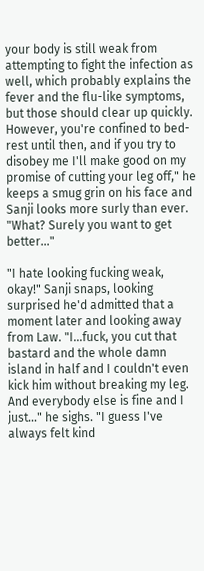your body is still weak from attempting to fight the infection as well, which probably explains the fever and the flu-like symptoms, but those should clear up quickly. However, you're confined to bed-rest until then, and if you try to disobey me I'll make good on my promise of cutting your leg off," he keeps a smug grin on his face and Sanji looks more surly than ever. "What? Surely you want to get better…"

"I hate looking fucking weak, okay!" Sanji snaps, looking surprised he'd admitted that a moment later and looking away from Law. "I…fuck, you cut that bastard and the whole damn island in half and I couldn't even kick him without breaking my leg. And everybody else is fine and I just…" he sighs. "I guess I've always felt kind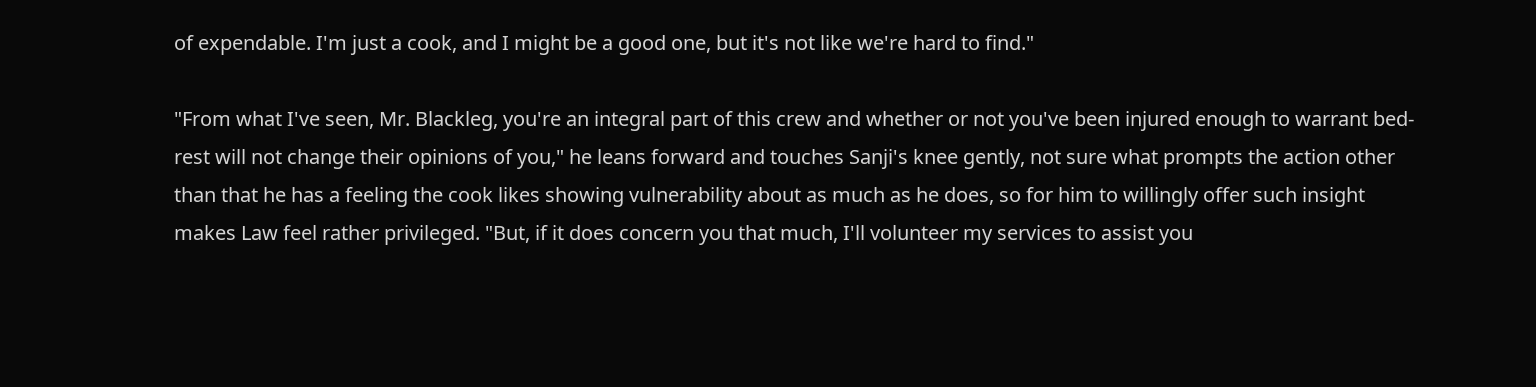of expendable. I'm just a cook, and I might be a good one, but it's not like we're hard to find."

"From what I've seen, Mr. Blackleg, you're an integral part of this crew and whether or not you've been injured enough to warrant bed-rest will not change their opinions of you," he leans forward and touches Sanji's knee gently, not sure what prompts the action other than that he has a feeling the cook likes showing vulnerability about as much as he does, so for him to willingly offer such insight makes Law feel rather privileged. "But, if it does concern you that much, I'll volunteer my services to assist you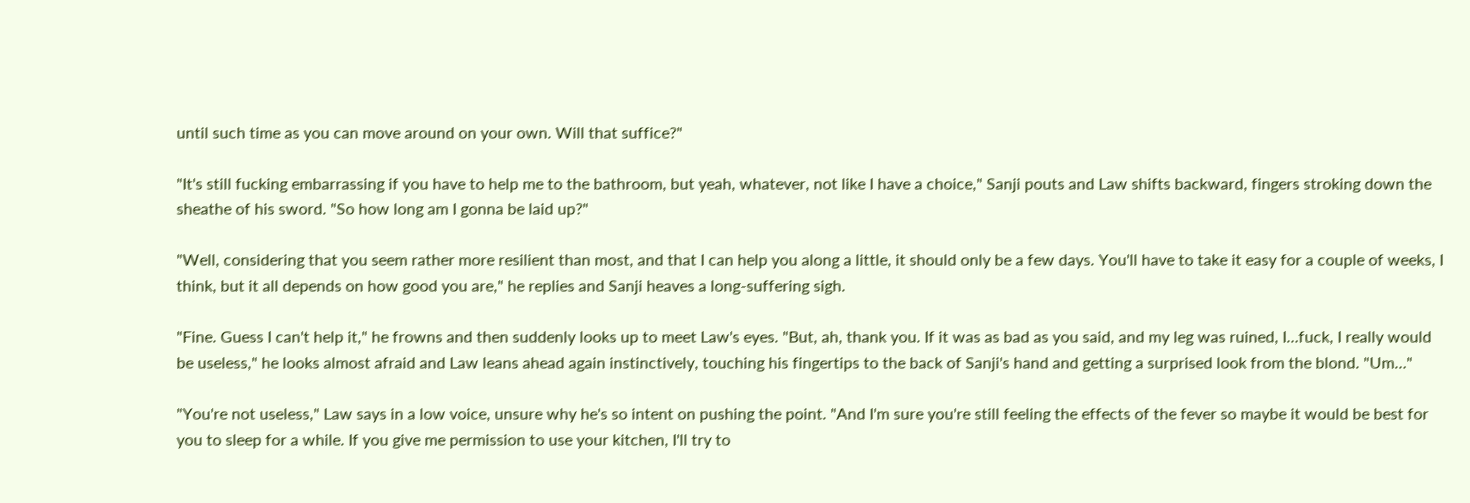until such time as you can move around on your own. Will that suffice?"

"It's still fucking embarrassing if you have to help me to the bathroom, but yeah, whatever, not like I have a choice," Sanji pouts and Law shifts backward, fingers stroking down the sheathe of his sword. "So how long am I gonna be laid up?"

"Well, considering that you seem rather more resilient than most, and that I can help you along a little, it should only be a few days. You'll have to take it easy for a couple of weeks, I think, but it all depends on how good you are," he replies and Sanji heaves a long-suffering sigh.

"Fine. Guess I can't help it," he frowns and then suddenly looks up to meet Law's eyes. "But, ah, thank you. If it was as bad as you said, and my leg was ruined, I…fuck, I really would be useless," he looks almost afraid and Law leans ahead again instinctively, touching his fingertips to the back of Sanji's hand and getting a surprised look from the blond. "Um…"

"You're not useless," Law says in a low voice, unsure why he's so intent on pushing the point. "And I'm sure you're still feeling the effects of the fever so maybe it would be best for you to sleep for a while. If you give me permission to use your kitchen, I'll try to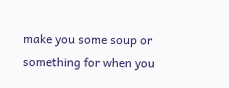make you some soup or something for when you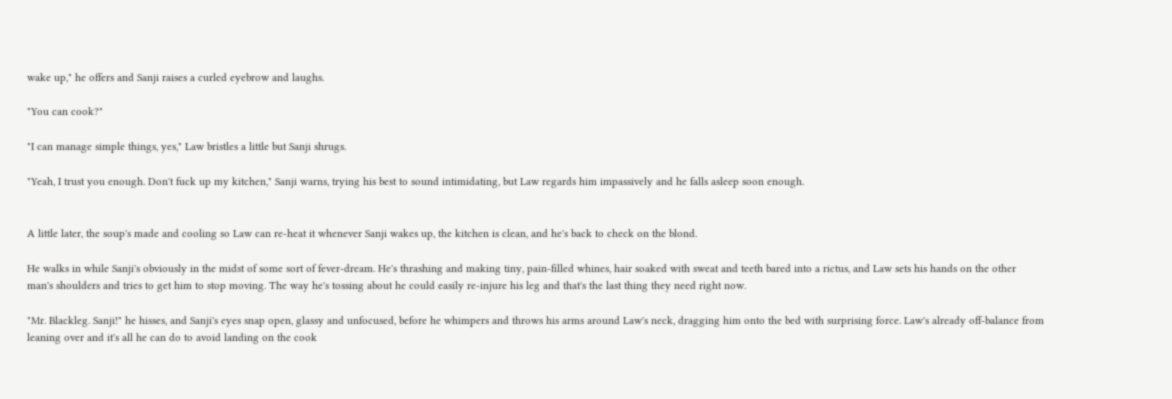wake up," he offers and Sanji raises a curled eyebrow and laughs.

"You can cook?"

"I can manage simple things, yes," Law bristles a little but Sanji shrugs.

"Yeah, I trust you enough. Don't fuck up my kitchen," Sanji warns, trying his best to sound intimidating, but Law regards him impassively and he falls asleep soon enough.


A little later, the soup's made and cooling so Law can re-heat it whenever Sanji wakes up, the kitchen is clean, and he's back to check on the blond.

He walks in while Sanji's obviously in the midst of some sort of fever-dream. He's thrashing and making tiny, pain-filled whines, hair soaked with sweat and teeth bared into a rictus, and Law sets his hands on the other man's shoulders and tries to get him to stop moving. The way he's tossing about he could easily re-injure his leg and that's the last thing they need right now.

"Mr. Blackleg. Sanji!" he hisses, and Sanji's eyes snap open, glassy and unfocused, before he whimpers and throws his arms around Law's neck, dragging him onto the bed with surprising force. Law's already off-balance from leaning over and it's all he can do to avoid landing on the cook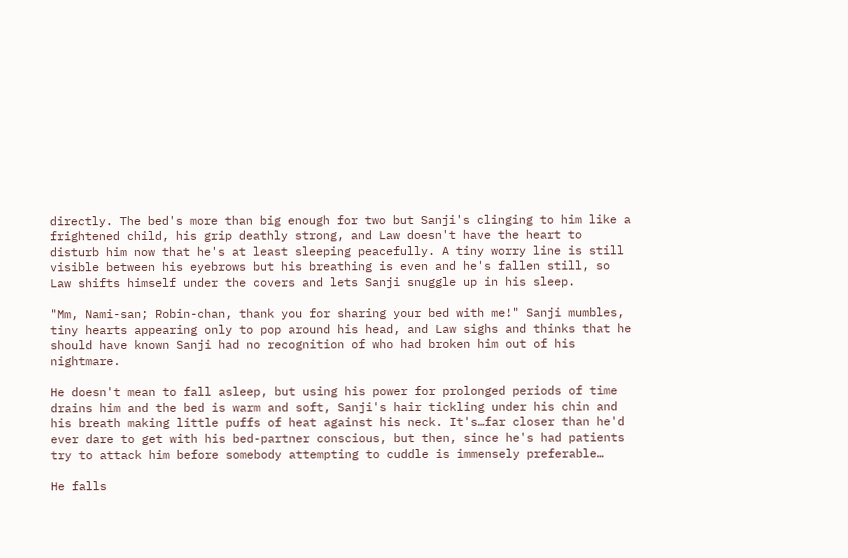directly. The bed's more than big enough for two but Sanji's clinging to him like a frightened child, his grip deathly strong, and Law doesn't have the heart to disturb him now that he's at least sleeping peacefully. A tiny worry line is still visible between his eyebrows but his breathing is even and he's fallen still, so Law shifts himself under the covers and lets Sanji snuggle up in his sleep.

"Mm, Nami-san; Robin-chan, thank you for sharing your bed with me!" Sanji mumbles, tiny hearts appearing only to pop around his head, and Law sighs and thinks that he should have known Sanji had no recognition of who had broken him out of his nightmare.

He doesn't mean to fall asleep, but using his power for prolonged periods of time drains him and the bed is warm and soft, Sanji's hair tickling under his chin and his breath making little puffs of heat against his neck. It's…far closer than he'd ever dare to get with his bed-partner conscious, but then, since he's had patients try to attack him before somebody attempting to cuddle is immensely preferable…

He falls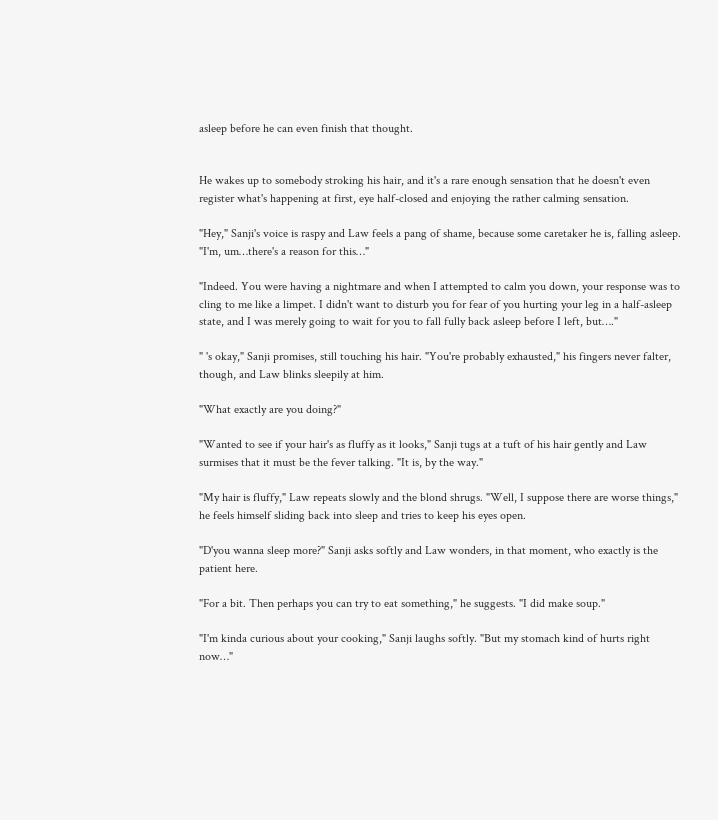asleep before he can even finish that thought.


He wakes up to somebody stroking his hair, and it's a rare enough sensation that he doesn't even register what's happening at first, eye half-closed and enjoying the rather calming sensation.

"Hey," Sanji's voice is raspy and Law feels a pang of shame, because some caretaker he is, falling asleep. "I'm, um…there's a reason for this…"

"Indeed. You were having a nightmare and when I attempted to calm you down, your response was to cling to me like a limpet. I didn't want to disturb you for fear of you hurting your leg in a half-asleep state, and I was merely going to wait for you to fall fully back asleep before I left, but…."

" 's okay," Sanji promises, still touching his hair. "You're probably exhausted," his fingers never falter, though, and Law blinks sleepily at him.

"What exactly are you doing?"

"Wanted to see if your hair's as fluffy as it looks," Sanji tugs at a tuft of his hair gently and Law surmises that it must be the fever talking. "It is, by the way."

"My hair is fluffy," Law repeats slowly and the blond shrugs. "Well, I suppose there are worse things," he feels himself sliding back into sleep and tries to keep his eyes open.

"D'you wanna sleep more?" Sanji asks softly and Law wonders, in that moment, who exactly is the patient here.

"For a bit. Then perhaps you can try to eat something," he suggests. "I did make soup."

"I'm kinda curious about your cooking," Sanji laughs softly. "But my stomach kind of hurts right now…"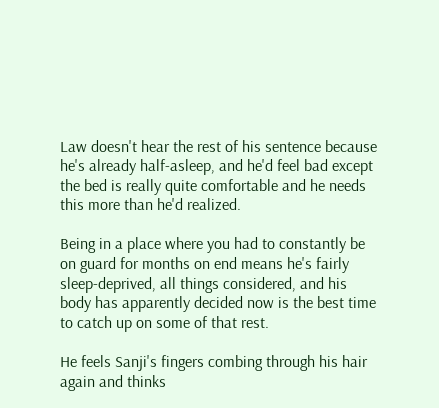Law doesn't hear the rest of his sentence because he's already half-asleep, and he'd feel bad except the bed is really quite comfortable and he needs this more than he'd realized.

Being in a place where you had to constantly be on guard for months on end means he's fairly sleep-deprived, all things considered, and his body has apparently decided now is the best time to catch up on some of that rest.

He feels Sanji's fingers combing through his hair again and thinks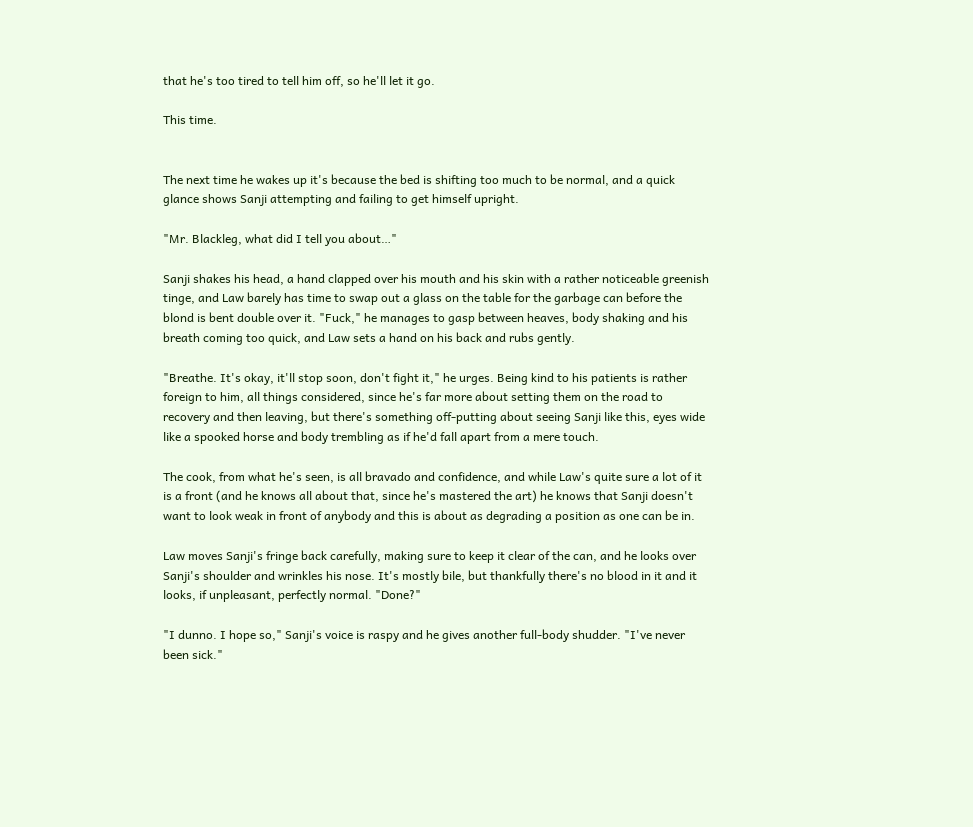that he's too tired to tell him off, so he'll let it go.

This time.


The next time he wakes up it's because the bed is shifting too much to be normal, and a quick glance shows Sanji attempting and failing to get himself upright.

"Mr. Blackleg, what did I tell you about…"

Sanji shakes his head, a hand clapped over his mouth and his skin with a rather noticeable greenish tinge, and Law barely has time to swap out a glass on the table for the garbage can before the blond is bent double over it. "Fuck," he manages to gasp between heaves, body shaking and his breath coming too quick, and Law sets a hand on his back and rubs gently.

"Breathe. It's okay, it'll stop soon, don't fight it," he urges. Being kind to his patients is rather foreign to him, all things considered, since he's far more about setting them on the road to recovery and then leaving, but there's something off-putting about seeing Sanji like this, eyes wide like a spooked horse and body trembling as if he'd fall apart from a mere touch.

The cook, from what he's seen, is all bravado and confidence, and while Law's quite sure a lot of it is a front (and he knows all about that, since he's mastered the art) he knows that Sanji doesn't want to look weak in front of anybody and this is about as degrading a position as one can be in.

Law moves Sanji's fringe back carefully, making sure to keep it clear of the can, and he looks over Sanji's shoulder and wrinkles his nose. It's mostly bile, but thankfully there's no blood in it and it looks, if unpleasant, perfectly normal. "Done?"

"I dunno. I hope so," Sanji's voice is raspy and he gives another full-body shudder. "I've never been sick."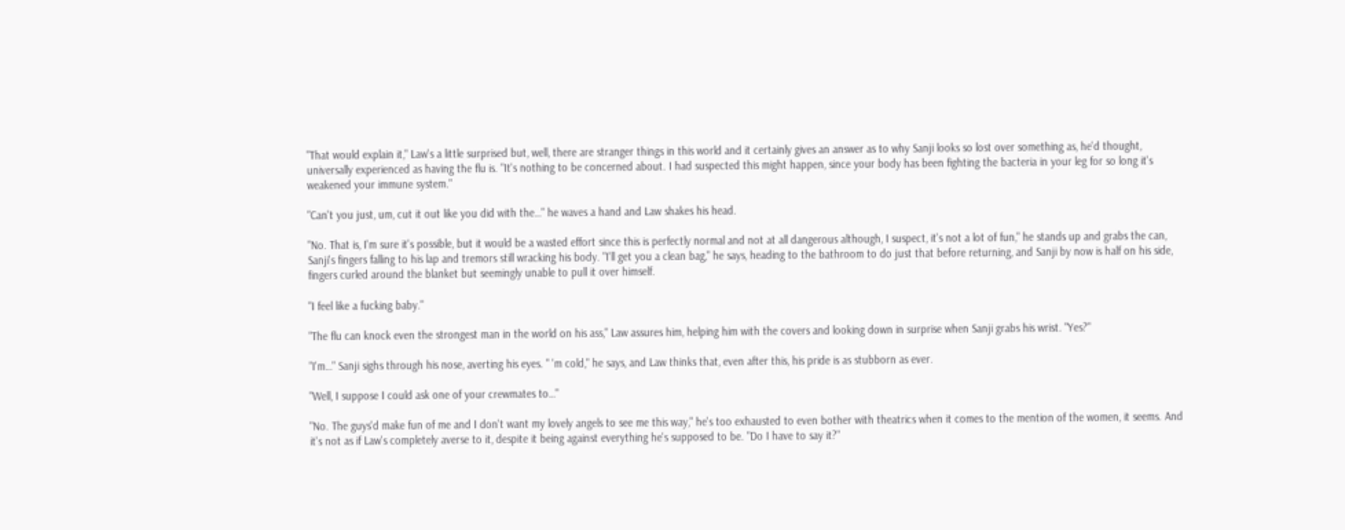"That would explain it," Law's a little surprised but, well, there are stranger things in this world and it certainly gives an answer as to why Sanji looks so lost over something as, he'd thought, universally experienced as having the flu is. "It's nothing to be concerned about. I had suspected this might happen, since your body has been fighting the bacteria in your leg for so long it's weakened your immune system."

"Can't you just, um, cut it out like you did with the…" he waves a hand and Law shakes his head.

"No. That is, I'm sure it's possible, but it would be a wasted effort since this is perfectly normal and not at all dangerous although, I suspect, it's not a lot of fun," he stands up and grabs the can, Sanji's fingers falling to his lap and tremors still wracking his body. "I'll get you a clean bag," he says, heading to the bathroom to do just that before returning, and Sanji by now is half on his side, fingers curled around the blanket but seemingly unable to pull it over himself.

"I feel like a fucking baby."

"The flu can knock even the strongest man in the world on his ass," Law assures him, helping him with the covers and looking down in surprise when Sanji grabs his wrist. "Yes?"

"I'm…" Sanji sighs through his nose, averting his eyes. " 'm cold," he says, and Law thinks that, even after this, his pride is as stubborn as ever.

"Well, I suppose I could ask one of your crewmates to…"

"No. The guys'd make fun of me and I don't want my lovely angels to see me this way," he's too exhausted to even bother with theatrics when it comes to the mention of the women, it seems. And it's not as if Law's completely averse to it, despite it being against everything he's supposed to be. "Do I have to say it?"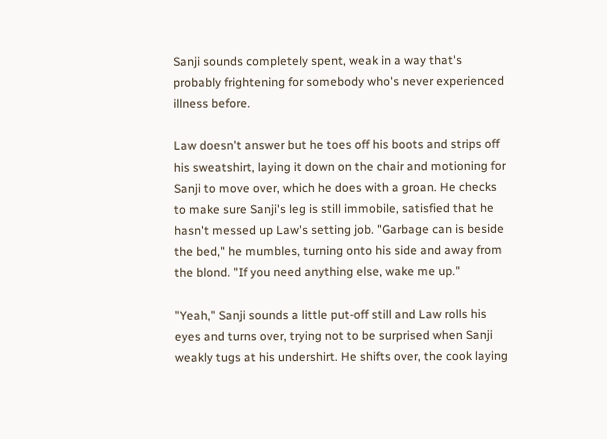Sanji sounds completely spent, weak in a way that's probably frightening for somebody who's never experienced illness before.

Law doesn't answer but he toes off his boots and strips off his sweatshirt, laying it down on the chair and motioning for Sanji to move over, which he does with a groan. He checks to make sure Sanji's leg is still immobile, satisfied that he hasn't messed up Law's setting job. "Garbage can is beside the bed," he mumbles, turning onto his side and away from the blond. "If you need anything else, wake me up."

"Yeah," Sanji sounds a little put-off still and Law rolls his eyes and turns over, trying not to be surprised when Sanji weakly tugs at his undershirt. He shifts over, the cook laying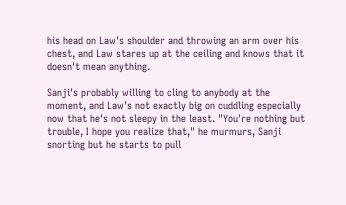his head on Law's shoulder and throwing an arm over his chest, and Law stares up at the ceiling and knows that it doesn't mean anything.

Sanji's probably willing to cling to anybody at the moment, and Law's not exactly big on cuddling especially now that he's not sleepy in the least. "You're nothing but trouble, I hope you realize that," he murmurs, Sanji snorting but he starts to pull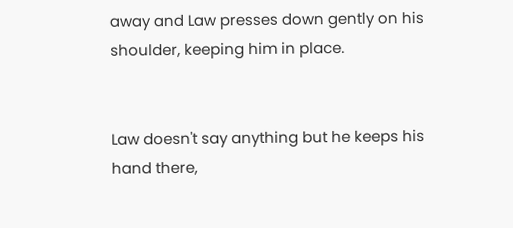away and Law presses down gently on his shoulder, keeping him in place.


Law doesn't say anything but he keeps his hand there,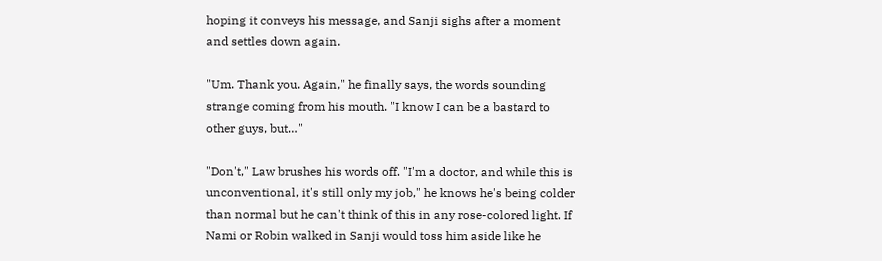hoping it conveys his message, and Sanji sighs after a moment and settles down again.

"Um. Thank you. Again," he finally says, the words sounding strange coming from his mouth. "I know I can be a bastard to other guys, but…"

"Don't," Law brushes his words off. "I'm a doctor, and while this is unconventional, it's still only my job," he knows he's being colder than normal but he can't think of this in any rose-colored light. If Nami or Robin walked in Sanji would toss him aside like he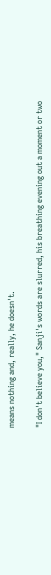means nothing and, really, he doesn't.

"I don't believe you," Sanji's words are slurred, his breathing evening out a moment or two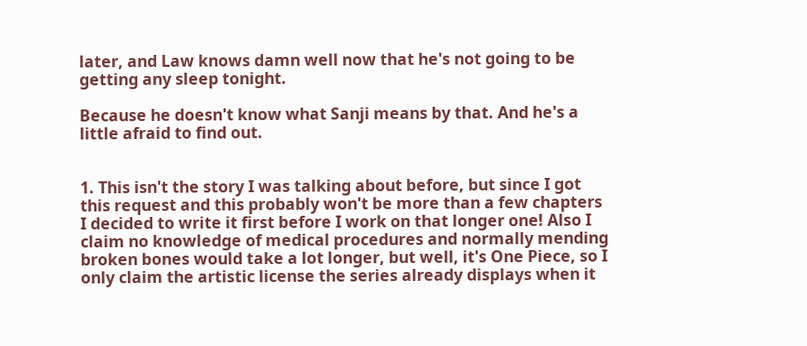later, and Law knows damn well now that he's not going to be getting any sleep tonight.

Because he doesn't know what Sanji means by that. And he's a little afraid to find out.


1. This isn't the story I was talking about before, but since I got this request and this probably won't be more than a few chapters I decided to write it first before I work on that longer one! Also I claim no knowledge of medical procedures and normally mending broken bones would take a lot longer, but well, it's One Piece, so I only claim the artistic license the series already displays when it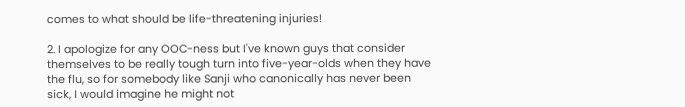comes to what should be life-threatening injuries!

2. I apologize for any OOC-ness but I've known guys that consider themselves to be really tough turn into five-year-olds when they have the flu, so for somebody like Sanji who canonically has never been sick, I would imagine he might not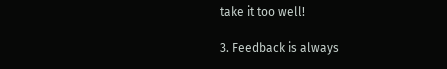take it too well!

3. Feedback is always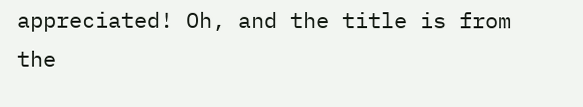appreciated! Oh, and the title is from the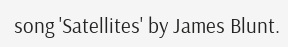song 'Satellites' by James Blunt.